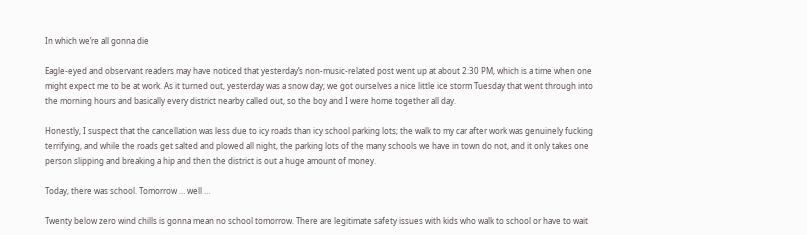In which we’re all gonna die

Eagle-eyed and observant readers may have noticed that yesterday’s non-music-related post went up at about 2:30 PM, which is a time when one might expect me to be at work. As it turned out, yesterday was a snow day; we got ourselves a nice little ice storm Tuesday that went through into the morning hours and basically every district nearby called out, so the boy and I were home together all day.

Honestly, I suspect that the cancellation was less due to icy roads than icy school parking lots; the walk to my car after work was genuinely fucking terrifying, and while the roads get salted and plowed all night, the parking lots of the many schools we have in town do not, and it only takes one person slipping and breaking a hip and then the district is out a huge amount of money.

Today, there was school. Tomorrow … well …

Twenty below zero wind chills is gonna mean no school tomorrow. There are legitimate safety issues with kids who walk to school or have to wait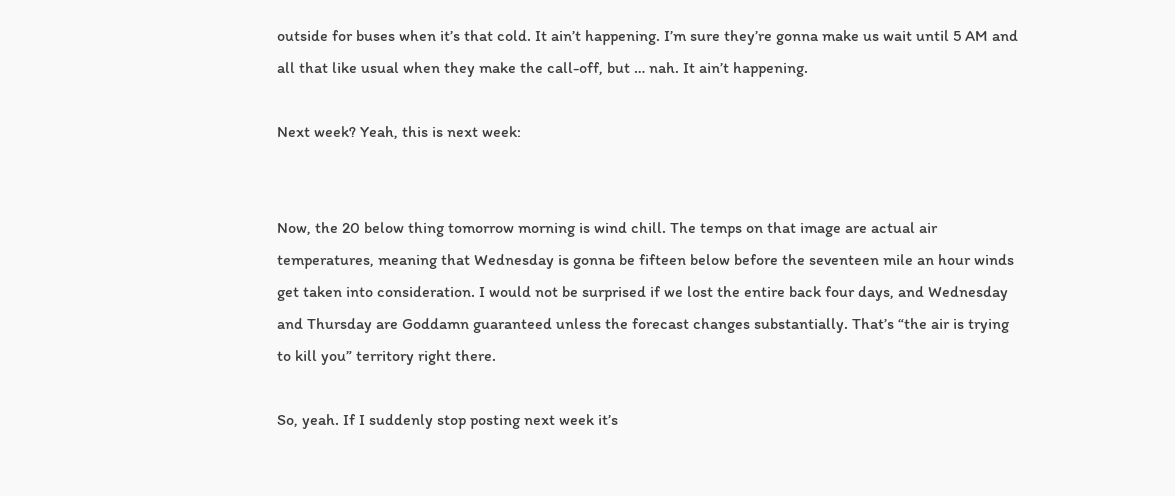outside for buses when it’s that cold. It ain’t happening. I’m sure they’re gonna make us wait until 5 AM and all that like usual when they make the call-off, but … nah. It ain’t happening.

Next week? Yeah, this is next week:


Now, the 20 below thing tomorrow morning is wind chill. The temps on that image are actual air temperatures, meaning that Wednesday is gonna be fifteen below before the seventeen mile an hour winds get taken into consideration. I would not be surprised if we lost the entire back four days, and Wednesday and Thursday are Goddamn guaranteed unless the forecast changes substantially. That’s “the air is trying to kill you” territory right there.

So, yeah. If I suddenly stop posting next week it’s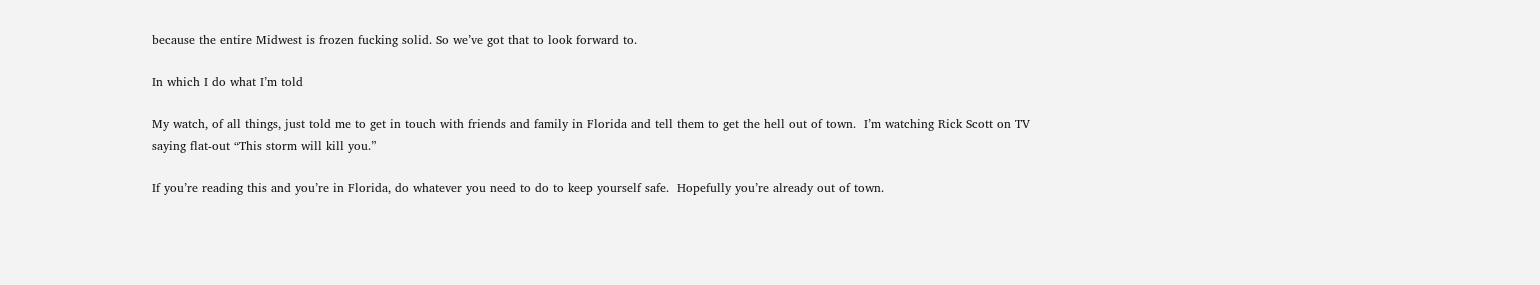because the entire Midwest is frozen fucking solid. So we’ve got that to look forward to.

In which I do what I’m told

My watch, of all things, just told me to get in touch with friends and family in Florida and tell them to get the hell out of town.  I’m watching Rick Scott on TV saying flat-out “This storm will kill you.”

If you’re reading this and you’re in Florida, do whatever you need to do to keep yourself safe.  Hopefully you’re already out of town.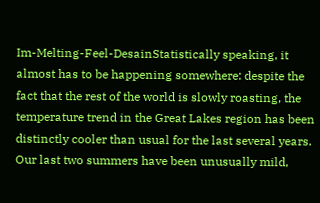Im-Melting-Feel-DesainStatistically speaking, it almost has to be happening somewhere: despite the fact that the rest of the world is slowly roasting, the temperature trend in the Great Lakes region has been distinctly cooler than usual for the last several years.  Our last two summers have been unusually mild,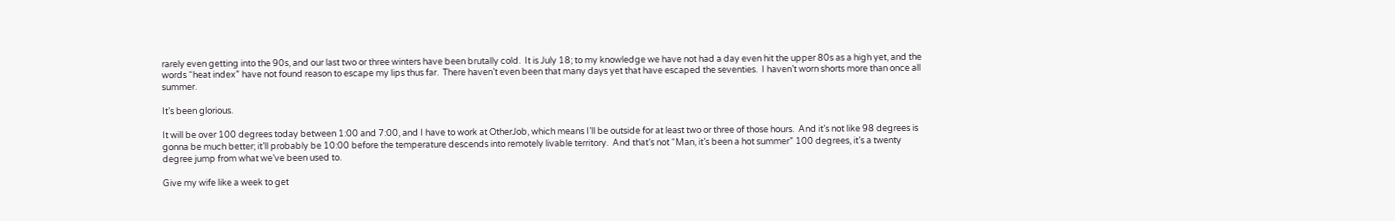rarely even getting into the 90s, and our last two or three winters have been brutally cold.  It is July 18; to my knowledge we have not had a day even hit the upper 80s as a high yet, and the words “heat index” have not found reason to escape my lips thus far.  There haven’t even been that many days yet that have escaped the seventies.  I haven’t worn shorts more than once all summer.

It’s been glorious.

It will be over 100 degrees today between 1:00 and 7:00, and I have to work at OtherJob, which means I’ll be outside for at least two or three of those hours.  And it’s not like 98 degrees is gonna be much better; it’ll probably be 10:00 before the temperature descends into remotely livable territory.  And that’s not “Man, it’s been a hot summer” 100 degrees, it’s a twenty degree jump from what we’ve been used to.

Give my wife like a week to get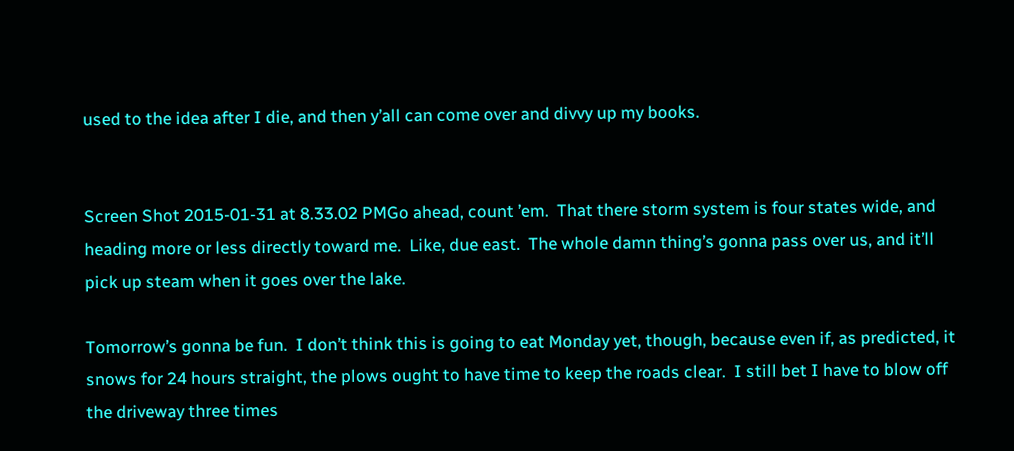used to the idea after I die, and then y’all can come over and divvy up my books.


Screen Shot 2015-01-31 at 8.33.02 PMGo ahead, count ’em.  That there storm system is four states wide, and heading more or less directly toward me.  Like, due east.  The whole damn thing’s gonna pass over us, and it’ll pick up steam when it goes over the lake.

Tomorrow’s gonna be fun.  I don’t think this is going to eat Monday yet, though, because even if, as predicted, it snows for 24 hours straight, the plows ought to have time to keep the roads clear.  I still bet I have to blow off the driveway three times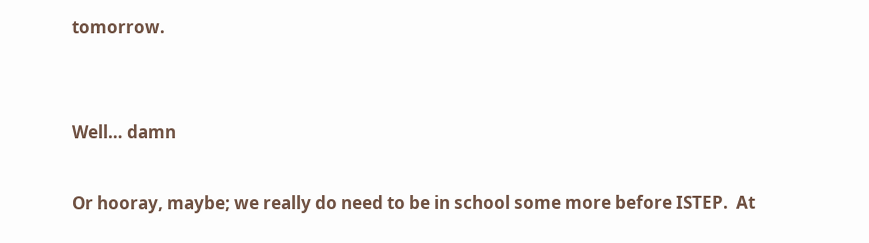tomorrow.


Well… damn

Or hooray, maybe; we really do need to be in school some more before ISTEP.  At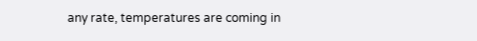any rate, temperatures are coming in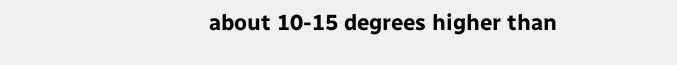about 10-15 degrees higher than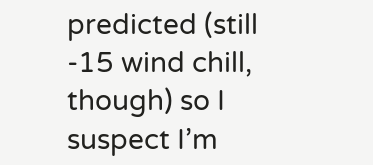predicted (still -15 wind chill, though) so I suspect I’m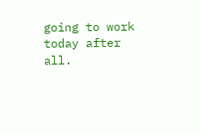going to work today after all.